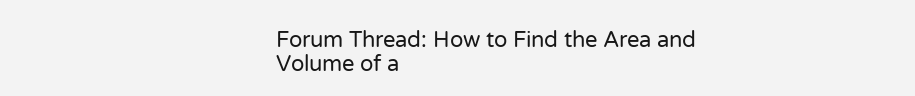Forum Thread: How to Find the Area and Volume of a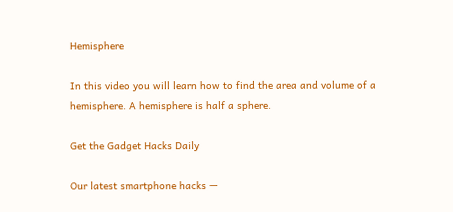Hemisphere

In this video you will learn how to find the area and volume of a hemisphere. A hemisphere is half a sphere.

Get the Gadget Hacks Daily

Our latest smartphone hacks —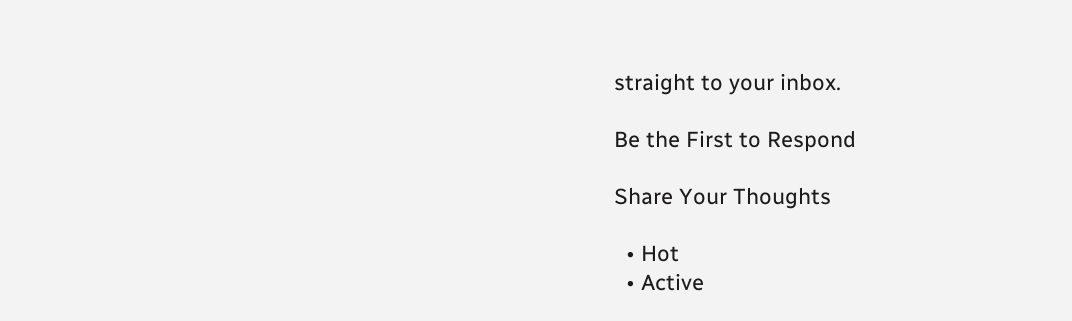straight to your inbox.

Be the First to Respond

Share Your Thoughts

  • Hot
  • Active